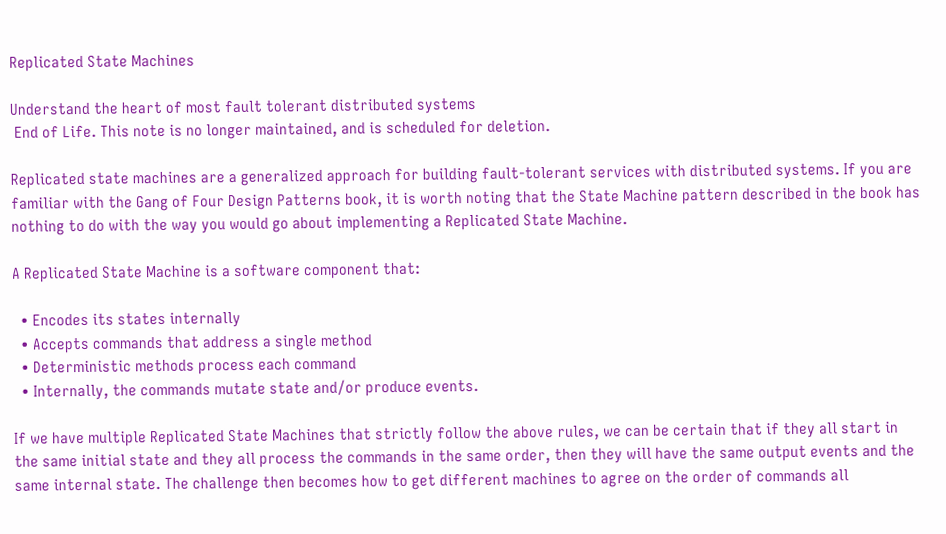Replicated State Machines

Understand the heart of most fault tolerant distributed systems
 End of Life. This note is no longer maintained, and is scheduled for deletion.

Replicated state machines are a generalized approach for building fault-tolerant services with distributed systems. If you are familiar with the Gang of Four Design Patterns book, it is worth noting that the State Machine pattern described in the book has nothing to do with the way you would go about implementing a Replicated State Machine.

A Replicated State Machine is a software component that:

  • Encodes its states internally
  • Accepts commands that address a single method
  • Deterministic methods process each command
  • Internally, the commands mutate state and/or produce events.

If we have multiple Replicated State Machines that strictly follow the above rules, we can be certain that if they all start in the same initial state and they all process the commands in the same order, then they will have the same output events and the same internal state. The challenge then becomes how to get different machines to agree on the order of commands all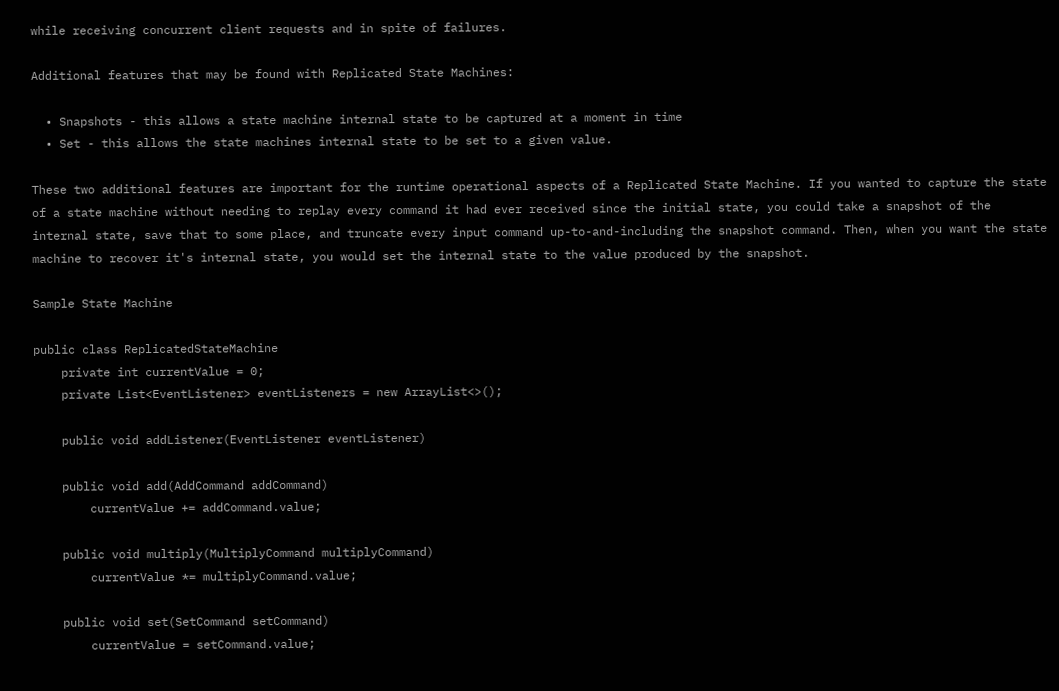while receiving concurrent client requests and in spite of failures.

Additional features that may be found with Replicated State Machines:

  • Snapshots - this allows a state machine internal state to be captured at a moment in time
  • Set - this allows the state machines internal state to be set to a given value.

These two additional features are important for the runtime operational aspects of a Replicated State Machine. If you wanted to capture the state of a state machine without needing to replay every command it had ever received since the initial state, you could take a snapshot of the internal state, save that to some place, and truncate every input command up-to-and-including the snapshot command. Then, when you want the state machine to recover it's internal state, you would set the internal state to the value produced by the snapshot.

Sample State Machine

public class ReplicatedStateMachine
    private int currentValue = 0;
    private List<EventListener> eventListeners = new ArrayList<>();

    public void addListener(EventListener eventListener)

    public void add(AddCommand addCommand)
        currentValue += addCommand.value;

    public void multiply(MultiplyCommand multiplyCommand)
        currentValue *= multiplyCommand.value;

    public void set(SetCommand setCommand)
        currentValue = setCommand.value;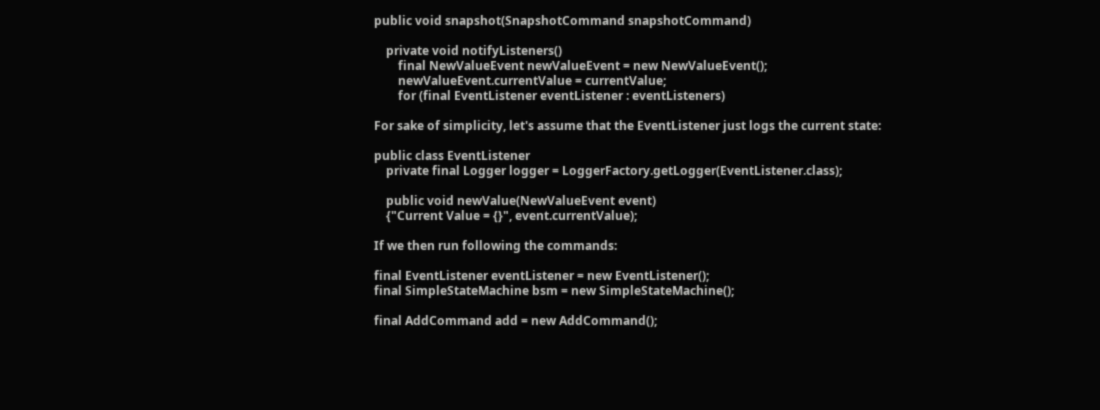public void snapshot(SnapshotCommand snapshotCommand)

    private void notifyListeners()
        final NewValueEvent newValueEvent = new NewValueEvent();
        newValueEvent.currentValue = currentValue;
        for (final EventListener eventListener : eventListeners)

For sake of simplicity, let's assume that the EventListener just logs the current state:

public class EventListener
    private final Logger logger = LoggerFactory.getLogger(EventListener.class);

    public void newValue(NewValueEvent event)
    {"Current Value = {}", event.currentValue);

If we then run following the commands:

final EventListener eventListener = new EventListener();
final SimpleStateMachine bsm = new SimpleStateMachine();

final AddCommand add = new AddCommand();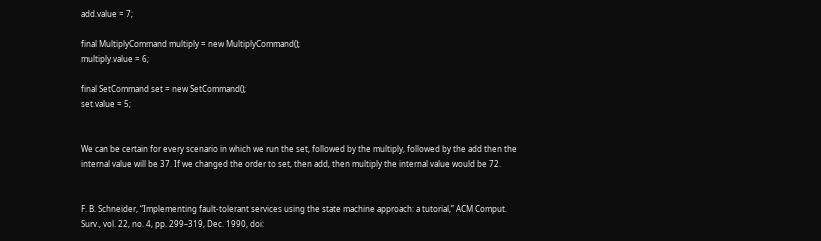add.value = 7;

final MultiplyCommand multiply = new MultiplyCommand();
multiply.value = 6;

final SetCommand set = new SetCommand();
set.value = 5;


We can be certain for every scenario in which we run the set, followed by the multiply, followed by the add then the internal value will be 37. If we changed the order to set, then add, then multiply the internal value would be 72.


F. B. Schneider, “Implementing fault-tolerant services using the state machine approach: a tutorial,” ACM Comput. Surv., vol. 22, no. 4, pp. 299–319, Dec. 1990, doi: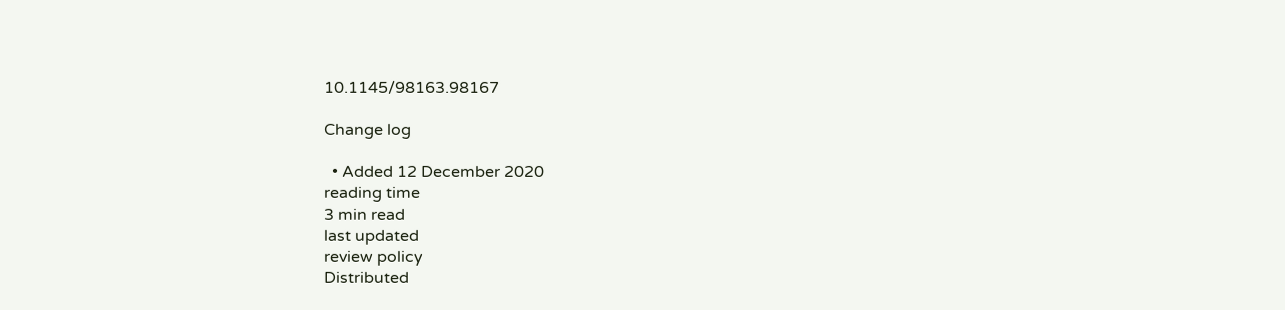10.1145/98163.98167

Change log

  • Added 12 December 2020
reading time
3 min read
last updated
review policy
Distributed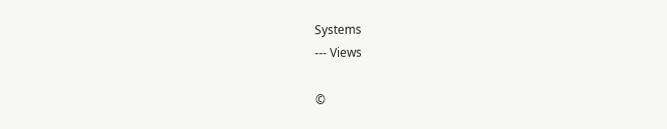Systems
--- Views

©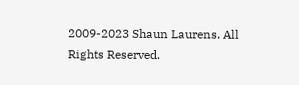2009-2023 Shaun Laurens. All Rights Reserved.